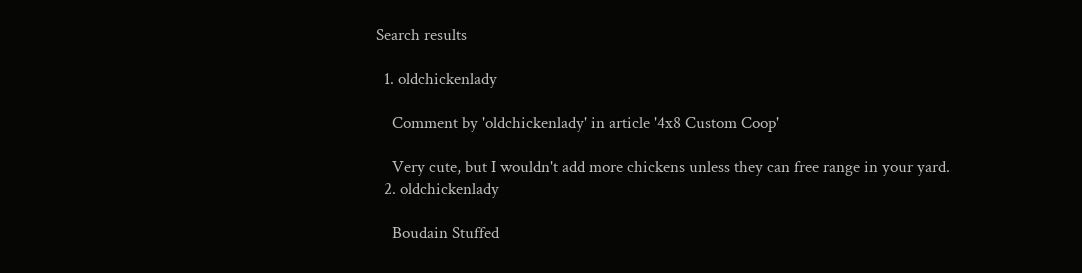Search results

  1. oldchickenlady

    Comment by 'oldchickenlady' in article '4x8 Custom Coop'

    Very cute, but I wouldn't add more chickens unless they can free range in your yard.
  2. oldchickenlady

    Boudain Stuffed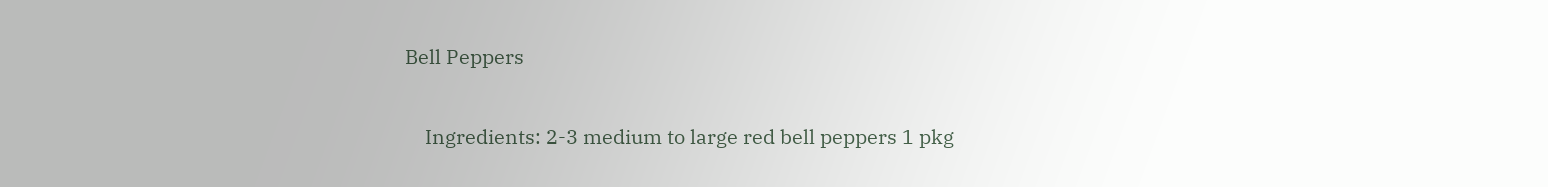Bell Peppers

    Ingredients: 2-3 medium to large red bell peppers 1 pkg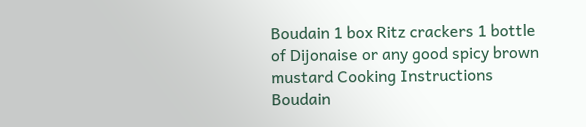Boudain 1 box Ritz crackers 1 bottle of Dijonaise or any good spicy brown mustard Cooking Instructions Boudain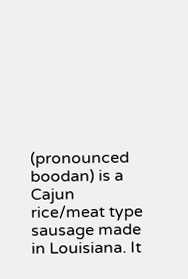(pronounced boodan) is a Cajun rice/meat type sausage made in Louisiana. It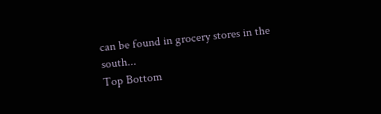can be found in grocery stores in the south...
Top Bottom